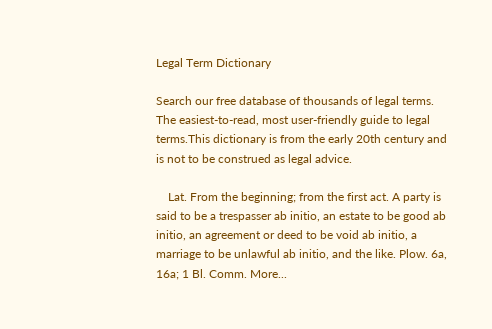Legal Term Dictionary

Search our free database of thousands of legal terms. The easiest-to-read, most user-friendly guide to legal terms.This dictionary is from the early 20th century and is not to be construed as legal advice.

    Lat. From the beginning; from the first act. A party is said to be a trespasser ab initio, an estate to be good ab initio, an agreement or deed to be void ab initio, a marriage to be unlawful ab initio, and the like. Plow. 6a, 16a; 1 Bl. Comm. More...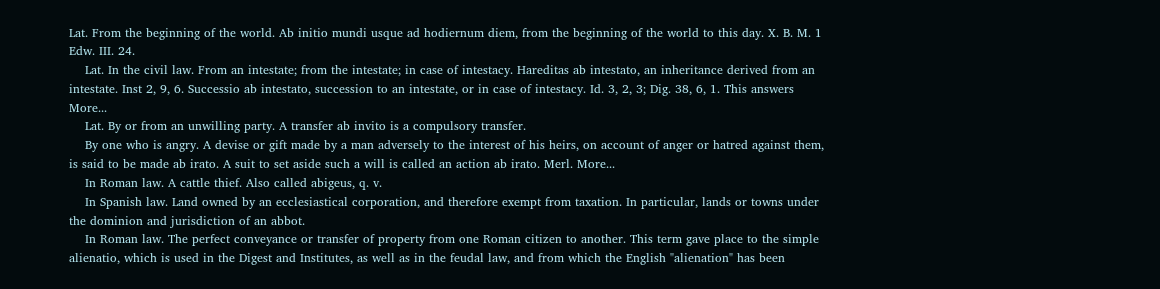Lat. From the beginning of the world. Ab initio mundi usque ad hodiernum diem, from the beginning of the world to this day. X. B. M. 1 Edw. III. 24.
    Lat. In the civil law. From an intestate; from the intestate; in case of intestacy. Hareditas ab intestato, an inheritance derived from an intestate. Inst 2, 9, 6. Successio ab intestato, succession to an intestate, or in case of intestacy. Id. 3, 2, 3; Dig. 38, 6, 1. This answers More...
    Lat. By or from an unwilling party. A transfer ab invito is a compulsory transfer.
    By one who is angry. A devise or gift made by a man adversely to the interest of his heirs, on account of anger or hatred against them, is said to be made ab irato. A suit to set aside such a will is called an action ab irato. Merl. More...
    In Roman law. A cattle thief. Also called abigeus, q. v.
    In Spanish law. Land owned by an ecclesiastical corporation, and therefore exempt from taxation. In particular, lands or towns under the dominion and jurisdiction of an abbot.
    In Roman law. The perfect conveyance or transfer of property from one Roman citizen to another. This term gave place to the simple alienatio, which is used in the Digest and Institutes, as well as in the feudal law, and from which the English "alienation" has been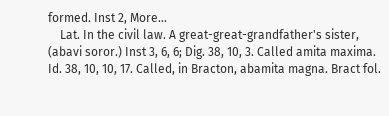formed. Inst 2, More...
    Lat. In the civil law. A great-great-grandfather's sister, (abavi soror.) Inst 3, 6, 6; Dig. 38, 10, 3. Called amita maxima. Id. 38, 10, 10, 17. Called, in Bracton, abamita magna. Bract fol.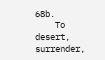68b.
    To desert, surrender,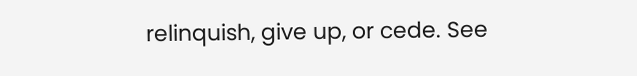relinquish, give up, or cede. See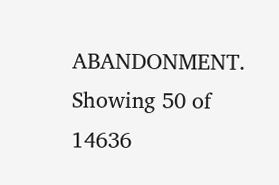ABANDONMENT.
Showing 50 of 14636